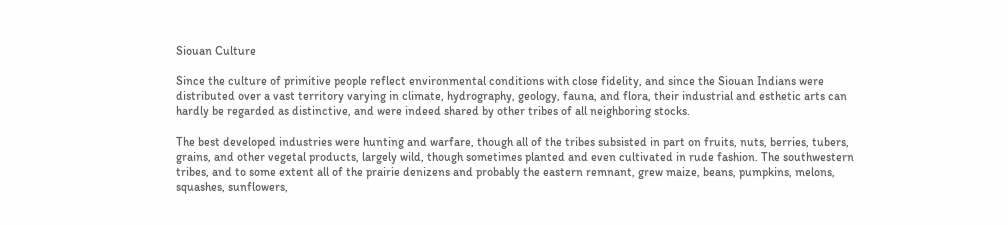Siouan Culture

Since the culture of primitive people reflect environmental conditions with close fidelity, and since the Siouan Indians were distributed over a vast territory varying in climate, hydrography, geology, fauna, and flora, their industrial and esthetic arts can hardly be regarded as distinctive, and were indeed shared by other tribes of all neighboring stocks.

The best developed industries were hunting and warfare, though all of the tribes subsisted in part on fruits, nuts, berries, tubers, grains, and other vegetal products, largely wild, though sometimes planted and even cultivated in rude fashion. The southwestern tribes, and to some extent all of the prairie denizens and probably the eastern remnant, grew maize, beans, pumpkins, melons, squashes, sunflowers,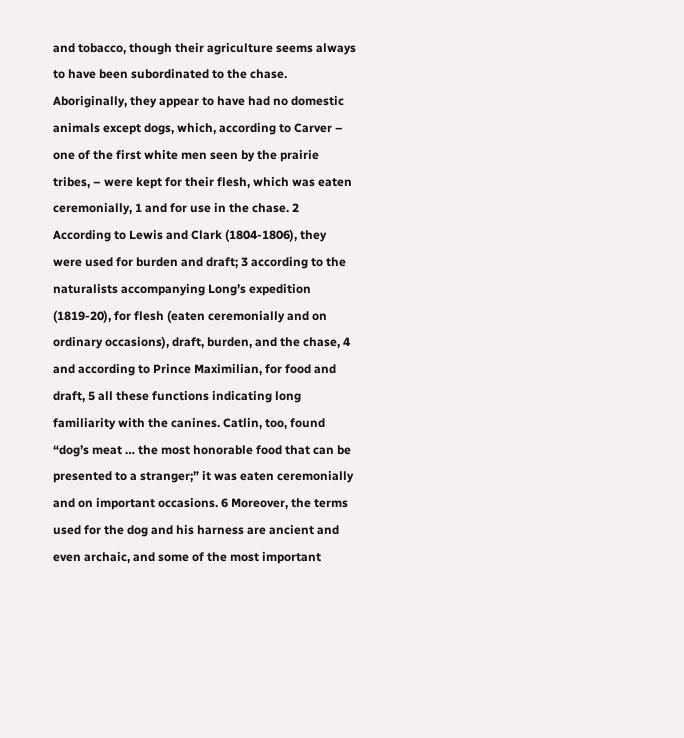and tobacco, though their agriculture seems always to have been subordinated to the chase. Aboriginally, they appear to have had no domestic animals except dogs, which, according to Carver – one of the first white men seen by the prairie tribes, – were kept for their flesh, which was eaten ceremonially, 1 and for use in the chase. 2 According to Lewis and Clark (1804-1806), they were used for burden and draft; 3 according to the naturalists accompanying Long’s expedition (1819-20), for flesh (eaten ceremonially and on ordinary occasions), draft, burden, and the chase, 4 and according to Prince Maximilian, for food and draft, 5 all these functions indicating long familiarity with the canines. Catlin, too, found “dog’s meat … the most honorable food that can be presented to a stranger;” it was eaten ceremonially and on important occasions. 6 Moreover, the terms used for the dog and his harness are ancient and even archaic, and some of the most important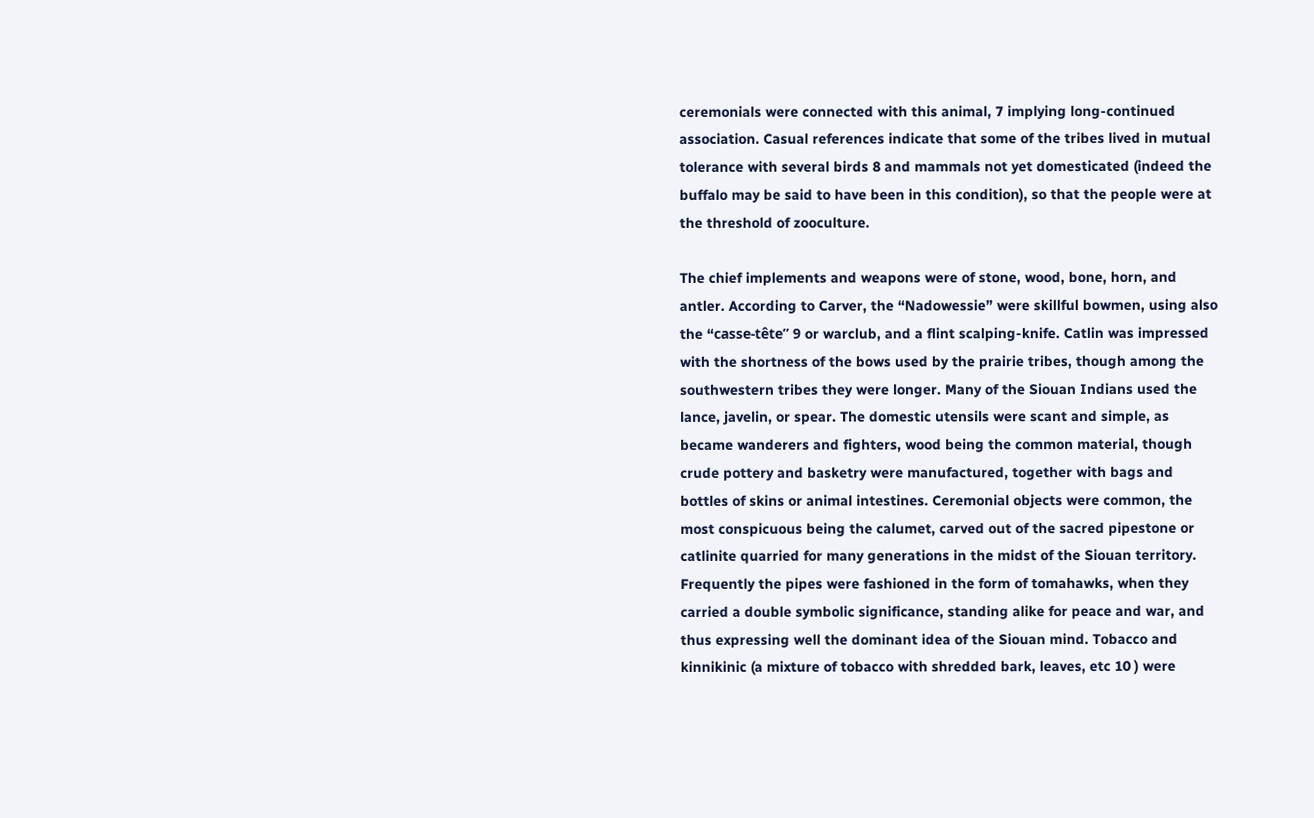ceremonials were connected with this animal, 7 implying long-continued association. Casual references indicate that some of the tribes lived in mutual tolerance with several birds 8 and mammals not yet domesticated (indeed the buffalo may be said to have been in this condition), so that the people were at the threshold of zooculture.

The chief implements and weapons were of stone, wood, bone, horn, and antler. According to Carver, the “Nadowessie” were skillful bowmen, using also the “casse-tête” 9 or warclub, and a flint scalping-knife. Catlin was impressed with the shortness of the bows used by the prairie tribes, though among the southwestern tribes they were longer. Many of the Siouan Indians used the lance, javelin, or spear. The domestic utensils were scant and simple, as became wanderers and fighters, wood being the common material, though crude pottery and basketry were manufactured, together with bags and bottles of skins or animal intestines. Ceremonial objects were common, the most conspicuous being the calumet, carved out of the sacred pipestone or catlinite quarried for many generations in the midst of the Siouan territory. Frequently the pipes were fashioned in the form of tomahawks, when they carried a double symbolic significance, standing alike for peace and war, and thus expressing well the dominant idea of the Siouan mind. Tobacco and kinnikinic (a mixture of tobacco with shredded bark, leaves, etc 10 ) were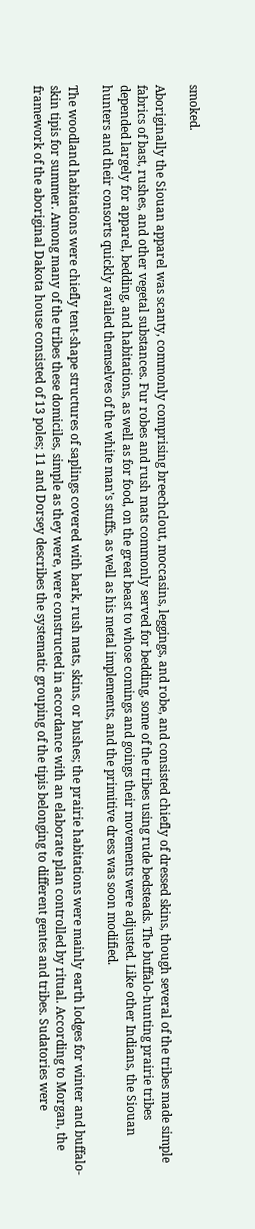smoked.

Aboriginally the Siouan apparel was scanty, commonly comprising breechclout, moccasins, leggings, and robe, and consisted chiefly of dressed skins, though several of the tribes made simple fabrics of bast, rushes, and other vegetal substances. Fur robes and rush mats commonly served for bedding, some of the tribes using rude bedsteads. The buffalo-hunting prairie tribes depended largely for apparel, bedding, and habitations, as well as for food, on the great beast to whose comings and goings their movements were adjusted. Like other Indians, the Siouan hunters and their consorts quickly availed themselves of the white man’s stuffs, as well as his metal implements, and the primitive dress was soon modified.

The woodland habitations were chiefly tent-shape structures of saplings covered with bark, rush mats, skins, or bushes; the prairie habitations were mainly earth lodges for winter and buffalo-skin tipis for summer. Among many of the tribes these domiciles, simple as they were, were constructed in accordance with an elaborate plan controlled by ritual. According to Morgan, the framework of the aboriginal Dakota house consisted of 13 poles; 11 and Dorsey describes the systematic grouping of the tipis belonging to different gentes and tribes. Sudatories were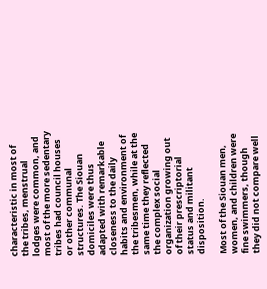characteristic in most of the tribes, menstrual lodges were common, and most of the more sedentary tribes had council houses or other communal structures. The Siouan domiciles were thus adapted with remarkable closeness to the daily habits and environment of the tribesmen, while at the same time they reflected the complex social organization growing out of their prescriptorial status and militant disposition.

Most of the Siouan men, women, and children were fine swimmers, though they did not compare well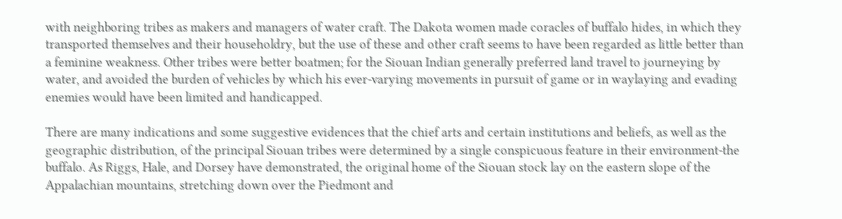with neighboring tribes as makers and managers of water craft. The Dakota women made coracles of buffalo hides, in which they transported themselves and their householdry, but the use of these and other craft seems to have been regarded as little better than a feminine weakness. Other tribes were better boatmen; for the Siouan Indian generally preferred land travel to journeying by water, and avoided the burden of vehicles by which his ever-varying movements in pursuit of game or in waylaying and evading enemies would have been limited and handicapped.

There are many indications and some suggestive evidences that the chief arts and certain institutions and beliefs, as well as the geographic distribution, of the principal Siouan tribes were determined by a single conspicuous feature in their environment-the buffalo. As Riggs, Hale, and Dorsey have demonstrated, the original home of the Siouan stock lay on the eastern slope of the Appalachian mountains, stretching down over the Piedmont and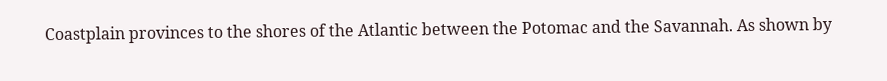Coastplain provinces to the shores of the Atlantic between the Potomac and the Savannah. As shown by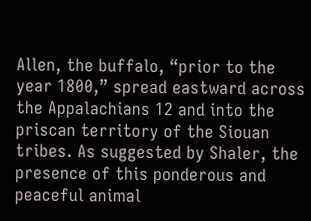Allen, the buffalo, “prior to the year 1800,” spread eastward across the Appalachians 12 and into the priscan territory of the Siouan tribes. As suggested by Shaler, the presence of this ponderous and peaceful animal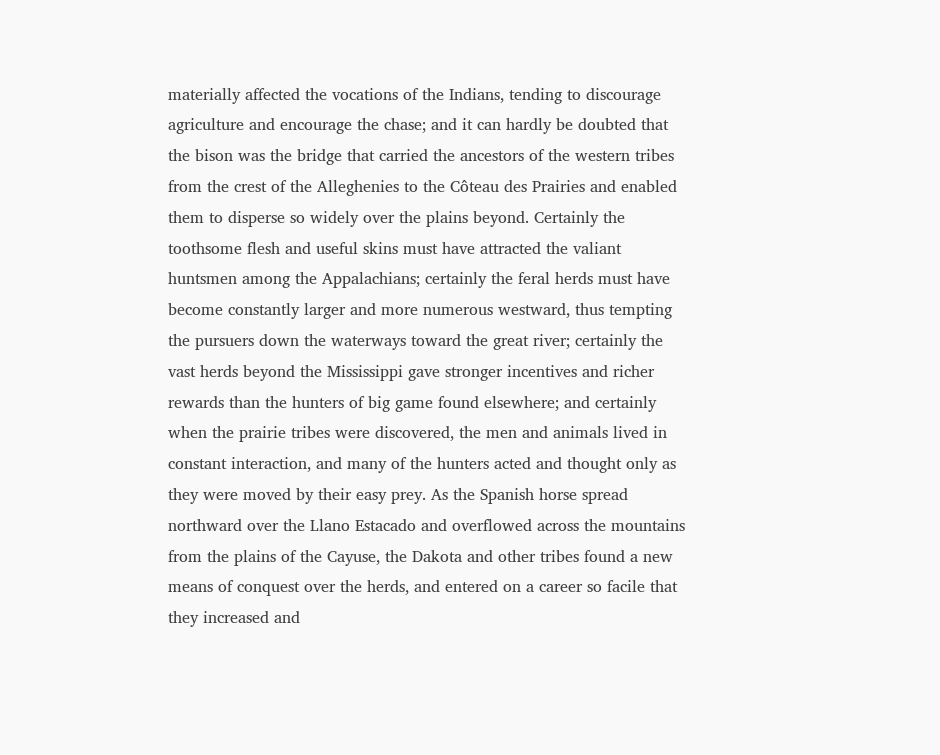materially affected the vocations of the Indians, tending to discourage agriculture and encourage the chase; and it can hardly be doubted that the bison was the bridge that carried the ancestors of the western tribes from the crest of the Alleghenies to the Côteau des Prairies and enabled them to disperse so widely over the plains beyond. Certainly the toothsome flesh and useful skins must have attracted the valiant huntsmen among the Appalachians; certainly the feral herds must have become constantly larger and more numerous westward, thus tempting the pursuers down the waterways toward the great river; certainly the vast herds beyond the Mississippi gave stronger incentives and richer rewards than the hunters of big game found elsewhere; and certainly when the prairie tribes were discovered, the men and animals lived in constant interaction, and many of the hunters acted and thought only as they were moved by their easy prey. As the Spanish horse spread northward over the Llano Estacado and overflowed across the mountains from the plains of the Cayuse, the Dakota and other tribes found a new means of conquest over the herds, and entered on a career so facile that they increased and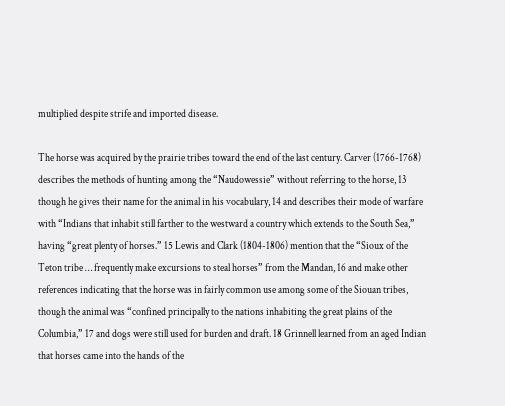multiplied despite strife and imported disease.

The horse was acquired by the prairie tribes toward the end of the last century. Carver (1766-1768) describes the methods of hunting among the “Naudowessie” without referring to the horse, 13 though he gives their name for the animal in his vocabulary, 14 and describes their mode of warfare with “Indians that inhabit still farther to the westward a country which extends to the South Sea,” having “great plenty of horses.” 15 Lewis and Clark (1804-1806) mention that the “Sioux of the Teton tribe … frequently make excursions to steal horses” from the Mandan, 16 and make other references indicating that the horse was in fairly common use among some of the Siouan tribes, though the animal was “confined principally to the nations inhabiting the great plains of the Columbia,” 17 and dogs were still used for burden and draft. 18 Grinnell learned from an aged Indian that horses came into the hands of the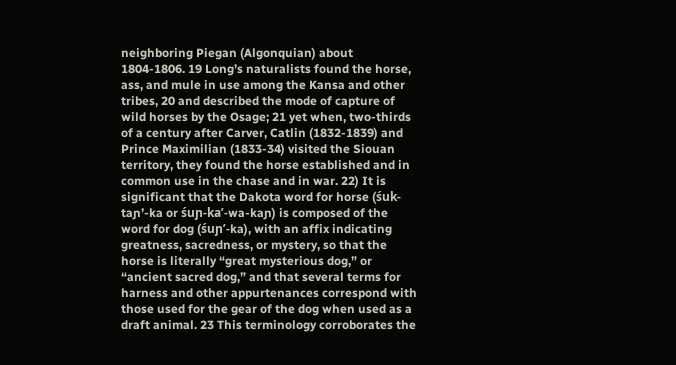neighboring Piegan (Algonquian) about 1804-1806. 19 Long’s naturalists found the horse, ass, and mule in use among the Kansa and other tribes, 20 and described the mode of capture of wild horses by the Osage; 21 yet when, two-thirds of a century after Carver, Catlin (1832-1839) and Prince Maximilian (1833-34) visited the Siouan territory, they found the horse established and in common use in the chase and in war. 22) It is significant that the Dakota word for horse (śuk-taɲ’-ka or śuɲ-ka’-wa-kaɲ) is composed of the word for dog (śuɲ’-ka), with an affix indicating greatness, sacredness, or mystery, so that the horse is literally “great mysterious dog,” or “ancient sacred dog,” and that several terms for harness and other appurtenances correspond with those used for the gear of the dog when used as a draft animal. 23 This terminology corroborates the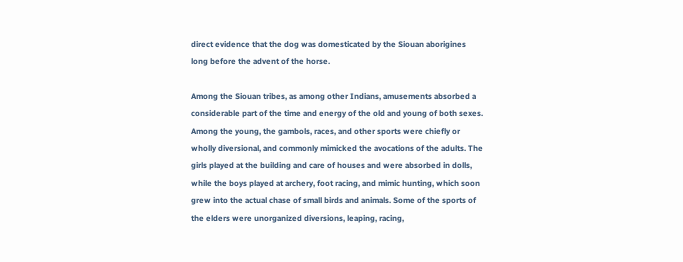direct evidence that the dog was domesticated by the Siouan aborigines long before the advent of the horse.

Among the Siouan tribes, as among other Indians, amusements absorbed a considerable part of the time and energy of the old and young of both sexes. Among the young, the gambols, races, and other sports were chiefly or wholly diversional, and commonly mimicked the avocations of the adults. The girls played at the building and care of houses and were absorbed in dolls, while the boys played at archery, foot racing, and mimic hunting, which soon grew into the actual chase of small birds and animals. Some of the sports of the elders were unorganized diversions, leaping, racing,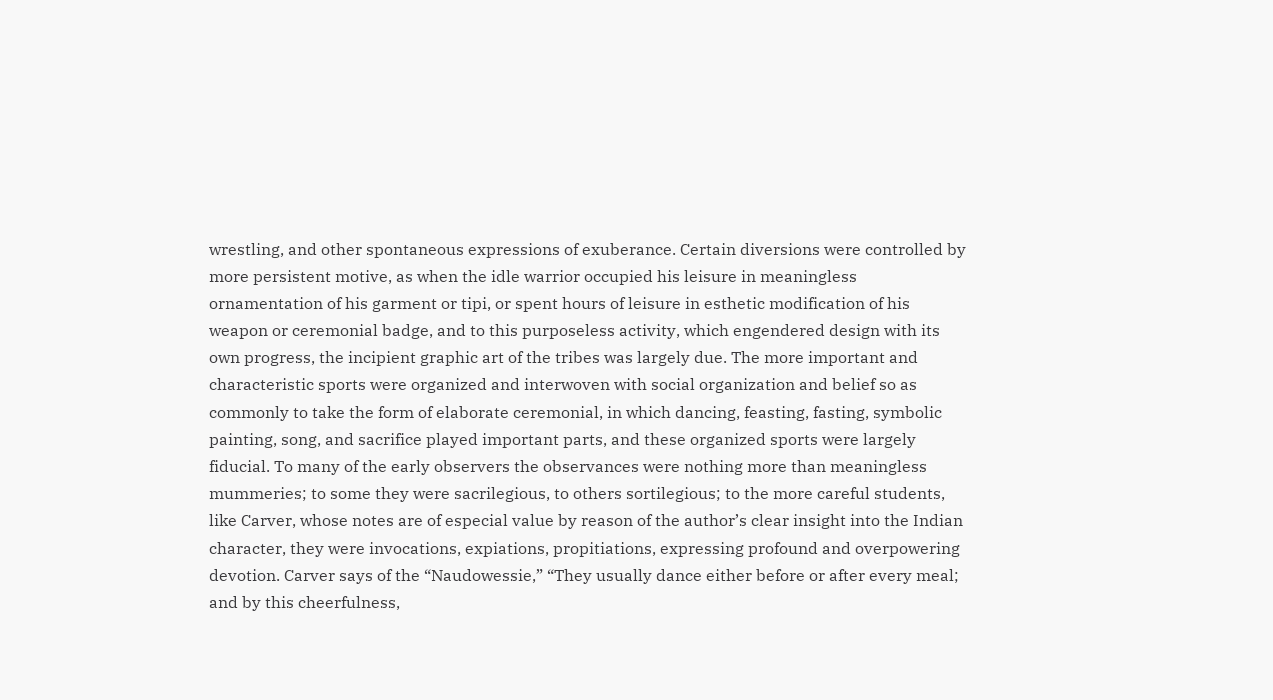wrestling, and other spontaneous expressions of exuberance. Certain diversions were controlled by more persistent motive, as when the idle warrior occupied his leisure in meaningless ornamentation of his garment or tipi, or spent hours of leisure in esthetic modification of his weapon or ceremonial badge, and to this purposeless activity, which engendered design with its own progress, the incipient graphic art of the tribes was largely due. The more important and characteristic sports were organized and interwoven with social organization and belief so as commonly to take the form of elaborate ceremonial, in which dancing, feasting, fasting, symbolic painting, song, and sacrifice played important parts, and these organized sports were largely fiducial. To many of the early observers the observances were nothing more than meaningless mummeries; to some they were sacrilegious, to others sortilegious; to the more careful students, like Carver, whose notes are of especial value by reason of the author’s clear insight into the Indian character, they were invocations, expiations, propitiations, expressing profound and overpowering devotion. Carver says of the “Naudowessie,” “They usually dance either before or after every meal; and by this cheerfulness,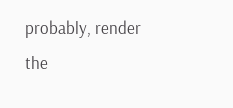probably, render the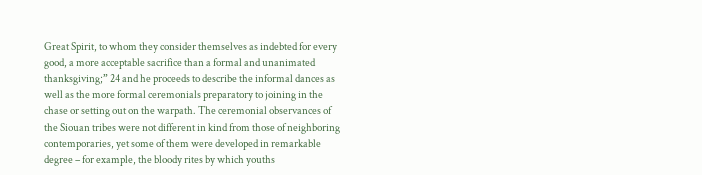Great Spirit, to whom they consider themselves as indebted for every good, a more acceptable sacrifice than a formal and unanimated thanksgiving;” 24 and he proceeds to describe the informal dances as well as the more formal ceremonials preparatory to joining in the chase or setting out on the warpath. The ceremonial observances of the Siouan tribes were not different in kind from those of neighboring contemporaries, yet some of them were developed in remarkable degree – for example, the bloody rites by which youths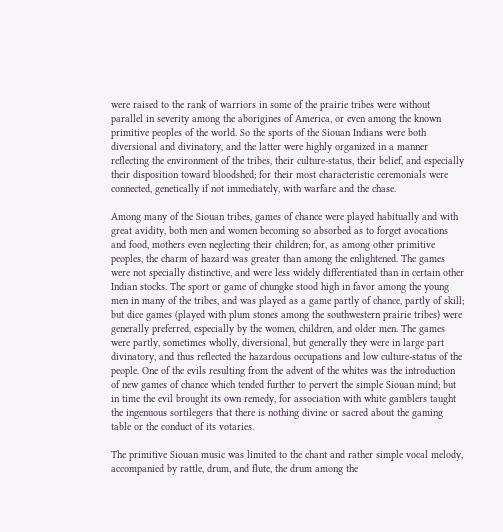were raised to the rank of warriors in some of the prairie tribes were without parallel in severity among the aborigines of America, or even among the known primitive peoples of the world. So the sports of the Siouan Indians were both diversional and divinatory, and the latter were highly organized in a manner reflecting the environment of the tribes, their culture-status, their belief, and especially their disposition toward bloodshed; for their most characteristic ceremonials were connected, genetically if not immediately, with warfare and the chase.

Among many of the Siouan tribes, games of chance were played habitually and with great avidity, both men and women becoming so absorbed as to forget avocations and food, mothers even neglecting their children; for, as among other primitive peoples, the charm of hazard was greater than among the enlightened. The games were not specially distinctive, and were less widely differentiated than in certain other Indian stocks. The sport or game of chungke stood high in favor among the young men in many of the tribes, and was played as a game partly of chance, partly of skill; but dice games (played with plum stones among the southwestern prairie tribes) were generally preferred, especially by the women, children, and older men. The games were partly, sometimes wholly, diversional, but generally they were in large part divinatory, and thus reflected the hazardous occupations and low culture-status of the people. One of the evils resulting from the advent of the whites was the introduction of new games of chance which tended further to pervert the simple Siouan mind; but in time the evil brought its own remedy, for association with white gamblers taught the ingenuous sortilegers that there is nothing divine or sacred about the gaming table or the conduct of its votaries.

The primitive Siouan music was limited to the chant and rather simple vocal melody, accompanied by rattle, drum, and flute, the drum among the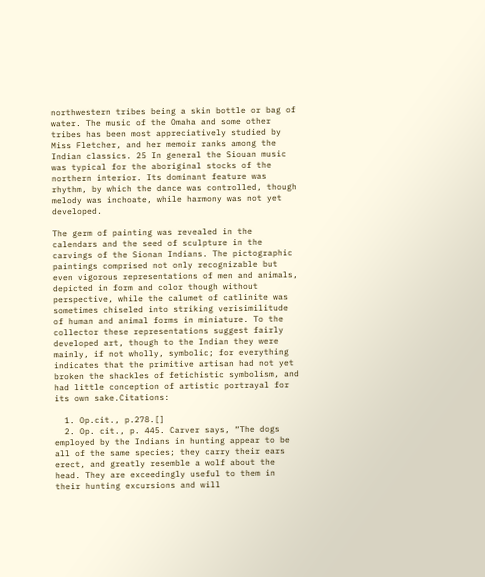northwestern tribes being a skin bottle or bag of water. The music of the Omaha and some other tribes has been most appreciatively studied by Miss Fletcher, and her memoir ranks among the Indian classics. 25 In general the Siouan music was typical for the aboriginal stocks of the northern interior. Its dominant feature was rhythm, by which the dance was controlled, though melody was inchoate, while harmony was not yet developed.

The germ of painting was revealed in the calendars and the seed of sculpture in the carvings of the Sionan Indians. The pictographic paintings comprised not only recognizable but even vigorous representations of men and animals, depicted in form and color though without perspective, while the calumet of catlinite was sometimes chiseled into striking verisimilitude of human and animal forms in miniature. To the collector these representations suggest fairly developed art, though to the Indian they were mainly, if not wholly, symbolic; for everything indicates that the primitive artisan had not yet broken the shackles of fetichistic symbolism, and had little conception of artistic portrayal for its own sake.Citations:

  1. Op.cit., p.278.[]
  2. Op. cit., p. 445. Carver says, “The dogs employed by the Indians in hunting appear to be all of the same species; they carry their ears erect, and greatly resemble a wolf about the head. They are exceedingly useful to them in their hunting excursions and will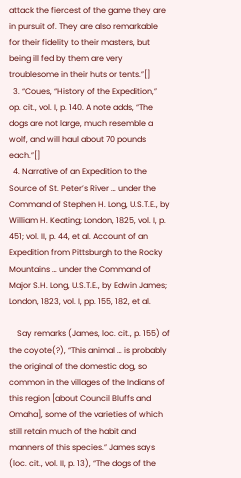attack the fiercest of the game they are in pursuit of. They are also remarkable for their fidelity to their masters, but being ill fed by them are very troublesome in their huts or tents.”[]
  3. “Coues, “History of the Expedition,” op. cit., vol. I, p. 140. A note adds, “The dogs are not large, much resemble a wolf, and will haul about 70 pounds each.”[]
  4. Narrative of an Expedition to the Source of St. Peter’s River … under the Command of Stephen H. Long, U.S.T.E., by William H. Keating; London, 1825, vol. I, p. 451; vol. II, p. 44, et al. Account of an Expedition from Pittsburgh to the Rocky Mountains … under the Command of Major S.H. Long, U.S.T.E., by Edwin James; London, 1823, vol. I, pp. 155, 182, et al.

    Say remarks (James, loc. cit., p. 155) of the coyote(?), “This animal … is probably the original of the domestic dog, so common in the villages of the Indians of this region [about Council Bluffs and Omaha], some of the varieties of which still retain much of the habit and manners of this species.” James says (loc. cit., vol. II, p. 13), “The dogs of the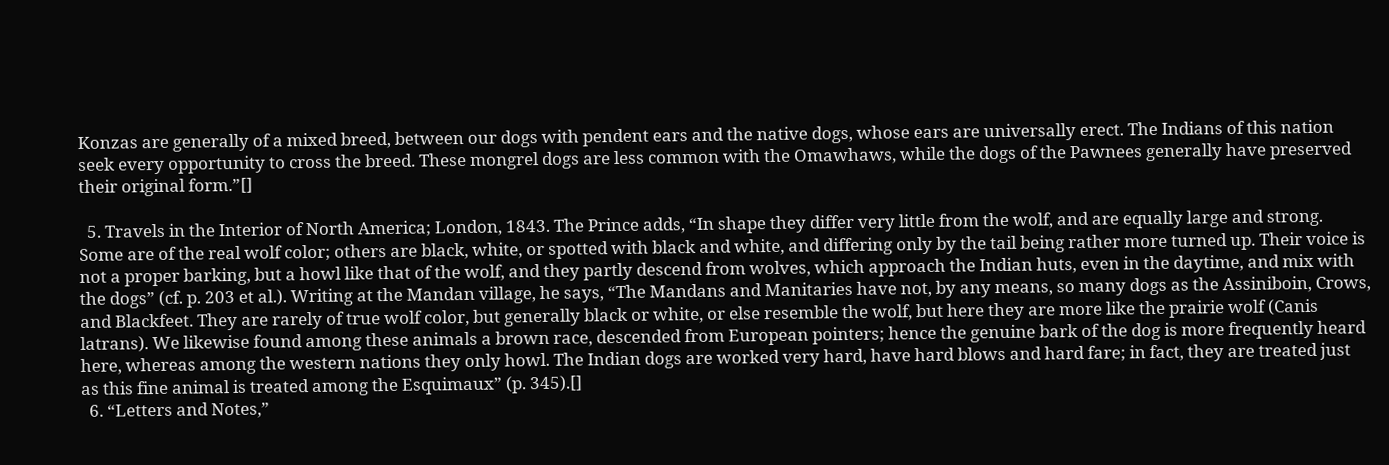Konzas are generally of a mixed breed, between our dogs with pendent ears and the native dogs, whose ears are universally erect. The Indians of this nation seek every opportunity to cross the breed. These mongrel dogs are less common with the Omawhaws, while the dogs of the Pawnees generally have preserved their original form.”[]

  5. Travels in the Interior of North America; London, 1843. The Prince adds, “In shape they differ very little from the wolf, and are equally large and strong. Some are of the real wolf color; others are black, white, or spotted with black and white, and differing only by the tail being rather more turned up. Their voice is not a proper barking, but a howl like that of the wolf, and they partly descend from wolves, which approach the Indian huts, even in the daytime, and mix with the dogs” (cf. p. 203 et al.). Writing at the Mandan village, he says, “The Mandans and Manitaries have not, by any means, so many dogs as the Assiniboin, Crows, and Blackfeet. They are rarely of true wolf color, but generally black or white, or else resemble the wolf, but here they are more like the prairie wolf (Canis latrans). We likewise found among these animals a brown race, descended from European pointers; hence the genuine bark of the dog is more frequently heard here, whereas among the western nations they only howl. The Indian dogs are worked very hard, have hard blows and hard fare; in fact, they are treated just as this fine animal is treated among the Esquimaux” (p. 345).[]
  6. “Letters and Notes,”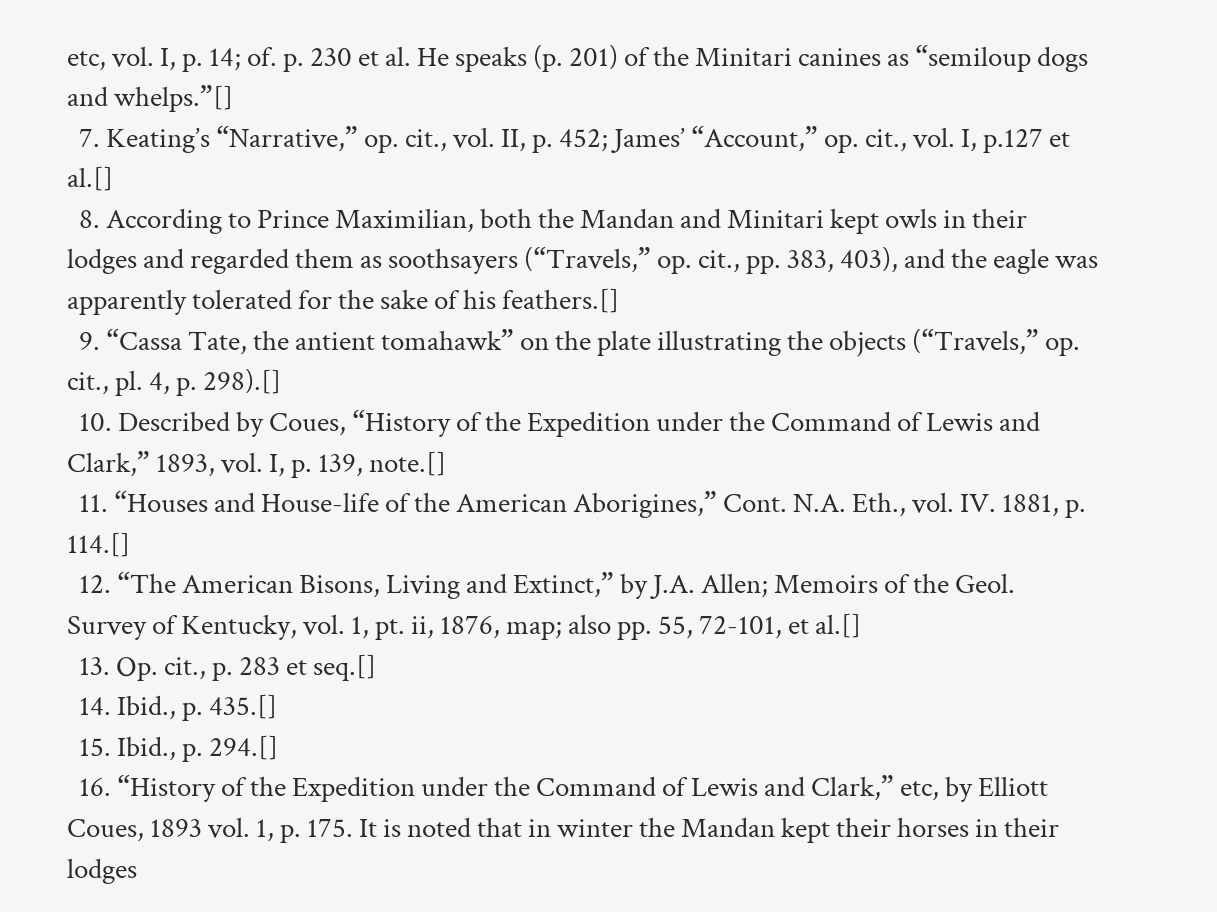etc, vol. I, p. 14; of. p. 230 et al. He speaks (p. 201) of the Minitari canines as “semiloup dogs and whelps.”[]
  7. Keating’s “Narrative,” op. cit., vol. II, p. 452; James’ “Account,” op. cit., vol. I, p.127 et al.[]
  8. According to Prince Maximilian, both the Mandan and Minitari kept owls in their lodges and regarded them as soothsayers (“Travels,” op. cit., pp. 383, 403), and the eagle was apparently tolerated for the sake of his feathers.[]
  9. “Cassa Tate, the antient tomahawk” on the plate illustrating the objects (“Travels,” op. cit., pl. 4, p. 298).[]
  10. Described by Coues, “History of the Expedition under the Command of Lewis and Clark,” 1893, vol. I, p. 139, note.[]
  11. “Houses and House-life of the American Aborigines,” Cont. N.A. Eth., vol. IV. 1881, p. 114.[]
  12. “The American Bisons, Living and Extinct,” by J.A. Allen; Memoirs of the Geol. Survey of Kentucky, vol. 1, pt. ii, 1876, map; also pp. 55, 72-101, et al.[]
  13. Op. cit., p. 283 et seq.[]
  14. Ibid., p. 435.[]
  15. Ibid., p. 294.[]
  16. “History of the Expedition under the Command of Lewis and Clark,” etc, by Elliott Coues, 1893 vol. 1, p. 175. It is noted that in winter the Mandan kept their horses in their lodges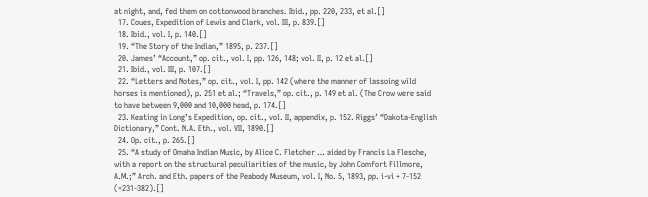at night, and, fed them on cottonwood branches. Ibid., pp. 220, 233, et al.[]
  17. Coues, Expedition of Lewis and Clark, vol. III, p. 839.[]
  18. Ibid., vol. I, p. 140.[]
  19. “The Story of the Indian,” 1895, p. 237.[]
  20. James’ “Account,” op. cit., vol. I, pp. 126, 148; vol. II, p. 12 et al.[]
  21. Ibid., vol. III, p. 107.[]
  22. “Letters and Notes,” op. cit., vol. I, pp. 142 (where the manner of lassoing wild horses is mentioned), p. 251 et al.; “Travels,” op. cit., p. 149 et al. (The Crow were said to have between 9,000 and 10,000 head, p. 174.[]
  23. Keating in Long’s Expedition, op. cit., vol. II, appendix, p. 152. Riggs’ “Dakota-English Dictionary,” Cont. N.A. Eth., vol. VII, 1890.[]
  24. Op. cit., p. 265.[]
  25. “A study of Omaha Indian Music, by Alice C. Fletcher … aided by Francis La Flesche, with a report on the structural peculiarities of the music, by John Comfort Fillmore, A.M.;” Arch. and Eth. papers of the Peabody Museum, vol. I, No. 5, 1893, pp. i-vi + 7-152 (=231-382).[]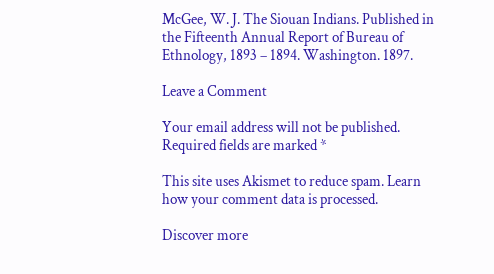McGee, W. J. The Siouan Indians. Published in the Fifteenth Annual Report of Bureau of Ethnology, 1893 – 1894. Washington. 1897.

Leave a Comment

Your email address will not be published. Required fields are marked *

This site uses Akismet to reduce spam. Learn how your comment data is processed.

Discover more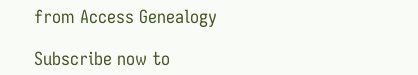from Access Genealogy

Subscribe now to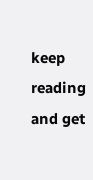keep reading and get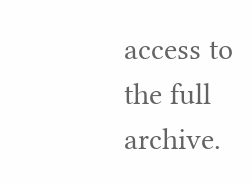access to the full archive.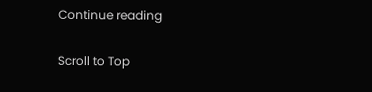Continue reading

Scroll to Top